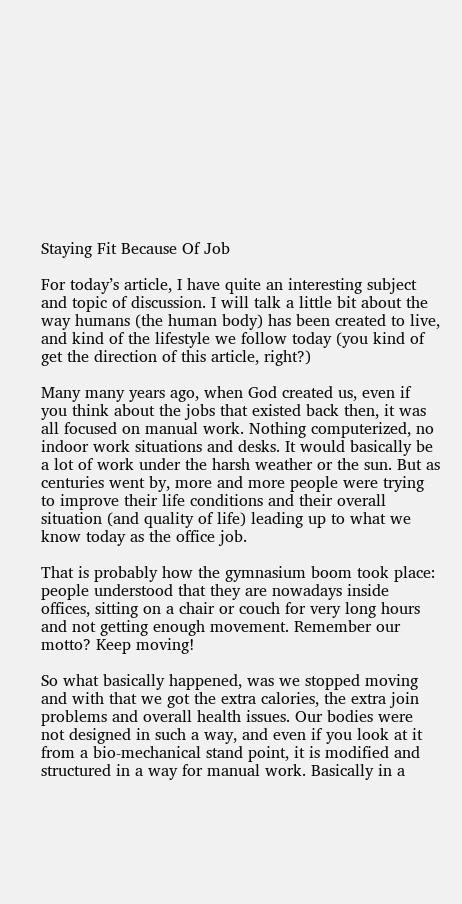Staying Fit Because Of Job

For today’s article, I have quite an interesting subject and topic of discussion. I will talk a little bit about the way humans (the human body) has been created to live, and kind of the lifestyle we follow today (you kind of get the direction of this article, right?)

Many many years ago, when God created us, even if you think about the jobs that existed back then, it was all focused on manual work. Nothing computerized, no indoor work situations and desks. It would basically be a lot of work under the harsh weather or the sun. But as centuries went by, more and more people were trying to improve their life conditions and their overall situation (and quality of life) leading up to what we know today as the office job.

That is probably how the gymnasium boom took place: people understood that they are nowadays inside offices, sitting on a chair or couch for very long hours and not getting enough movement. Remember our motto? Keep moving!

So what basically happened, was we stopped moving and with that we got the extra calories, the extra join problems and overall health issues. Our bodies were not designed in such a way, and even if you look at it from a bio-mechanical stand point, it is modified and structured in a way for manual work. Basically in a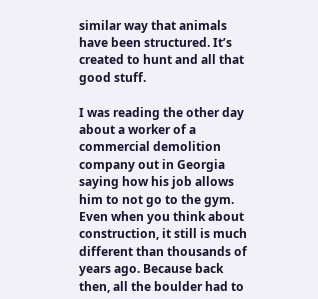similar way that animals have been structured. It’s created to hunt and all that good stuff.

I was reading the other day about a worker of a commercial demolition company out in Georgia saying how his job allows him to not go to the gym. Even when you think about construction, it still is much different than thousands of years ago. Because back then, all the boulder had to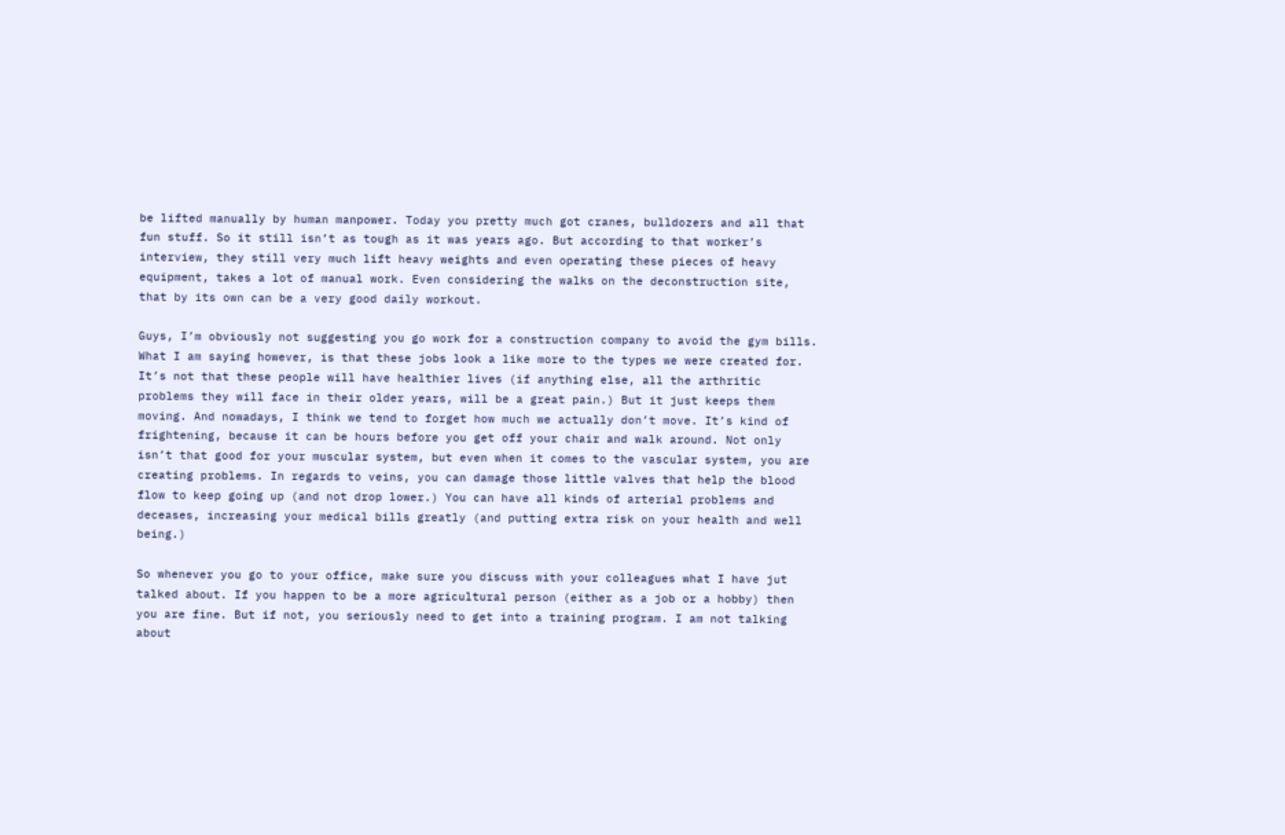be lifted manually by human manpower. Today you pretty much got cranes, bulldozers and all that fun stuff. So it still isn’t as tough as it was years ago. But according to that worker’s interview, they still very much lift heavy weights and even operating these pieces of heavy equipment, takes a lot of manual work. Even considering the walks on the deconstruction site, that by its own can be a very good daily workout.

Guys, I’m obviously not suggesting you go work for a construction company to avoid the gym bills. What I am saying however, is that these jobs look a like more to the types we were created for. It’s not that these people will have healthier lives (if anything else, all the arthritic problems they will face in their older years, will be a great pain.) But it just keeps them moving. And nowadays, I think we tend to forget how much we actually don’t move. It’s kind of frightening, because it can be hours before you get off your chair and walk around. Not only isn’t that good for your muscular system, but even when it comes to the vascular system, you are creating problems. In regards to veins, you can damage those little valves that help the blood flow to keep going up (and not drop lower.) You can have all kinds of arterial problems and deceases, increasing your medical bills greatly (and putting extra risk on your health and well being.)

So whenever you go to your office, make sure you discuss with your colleagues what I have jut talked about. If you happen to be a more agricultural person (either as a job or a hobby) then you are fine. But if not, you seriously need to get into a training program. I am not talking about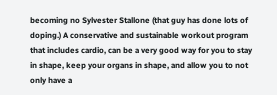becoming no Sylvester Stallone (that guy has done lots of doping.) A conservative and sustainable workout program that includes cardio, can be a very good way for you to stay in shape, keep your organs in shape, and allow you to not only have a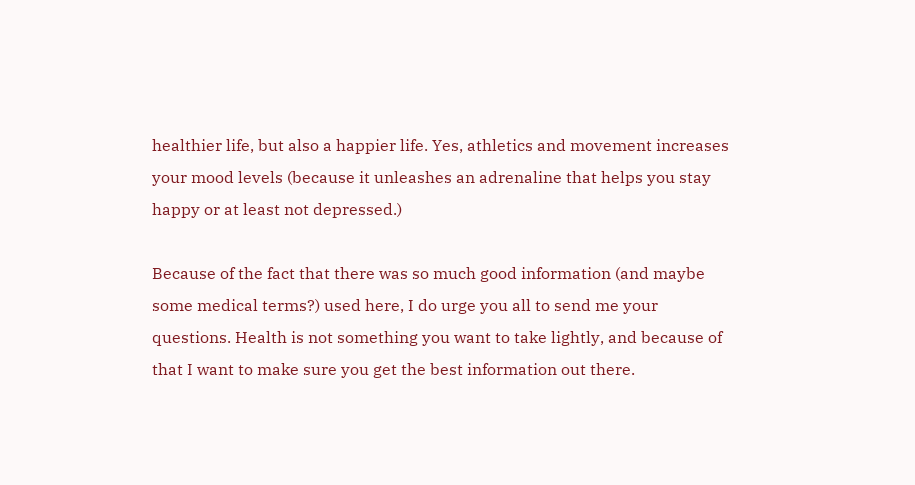healthier life, but also a happier life. Yes, athletics and movement increases your mood levels (because it unleashes an adrenaline that helps you stay happy or at least not depressed.)

Because of the fact that there was so much good information (and maybe some medical terms?) used here, I do urge you all to send me your questions. Health is not something you want to take lightly, and because of that I want to make sure you get the best information out there.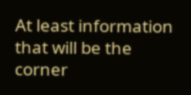At least information that will be the corner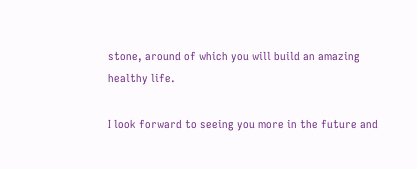stone, around of which you will build an amazing healthy life.

I look forward to seeing you more in the future and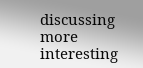discussing more interesting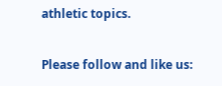athletic topics.

Please follow and like us: